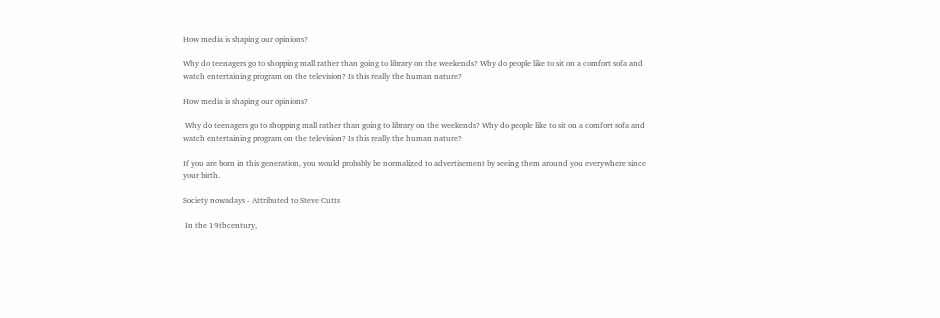How media is shaping our opinions?

Why do teenagers go to shopping mall rather than going to library on the weekends? Why do people like to sit on a comfort sofa and watch entertaining program on the television? Is this really the human nature?

How media is shaping our opinions?

 Why do teenagers go to shopping mall rather than going to library on the weekends? Why do people like to sit on a comfort sofa and watch entertaining program on the television? Is this really the human nature?

If you are born in this generation, you would probably be normalized to advertisement by seeing them around you everywhere since your birth.

Society nowadays - Attributed to Steve Cutts

 In the 19thcentury,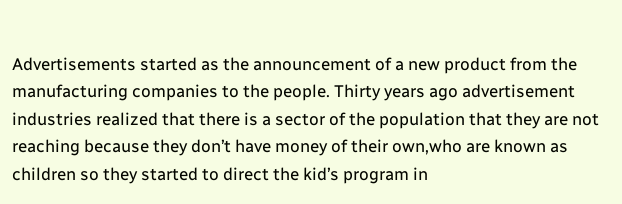Advertisements started as the announcement of a new product from the manufacturing companies to the people. Thirty years ago advertisement industries realized that there is a sector of the population that they are not reaching because they don’t have money of their own,who are known as children so they started to direct the kid’s program in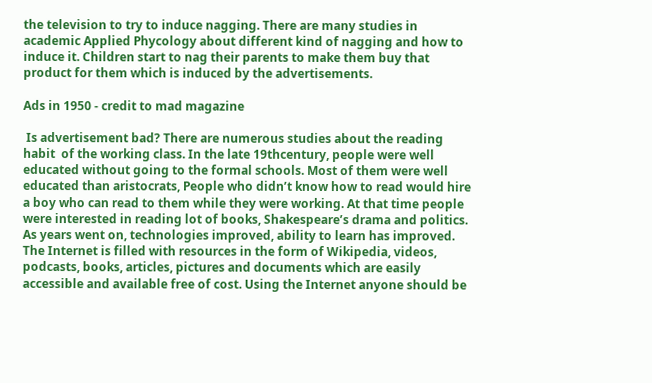the television to try to induce nagging. There are many studies in academic Applied Phycology about different kind of nagging and how to induce it. Children start to nag their parents to make them buy that product for them which is induced by the advertisements.

Ads in 1950 - credit to mad magazine

 Is advertisement bad? There are numerous studies about the reading habit  of the working class. In the late 19thcentury, people were well educated without going to the formal schools. Most of them were well educated than aristocrats, People who didn’t know how to read would hire a boy who can read to them while they were working. At that time people were interested in reading lot of books, Shakespeare’s drama and politics. As years went on, technologies improved, ability to learn has improved. The Internet is filled with resources in the form of Wikipedia, videos, podcasts, books, articles, pictures and documents which are easily accessible and available free of cost. Using the Internet anyone should be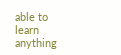able to learn anything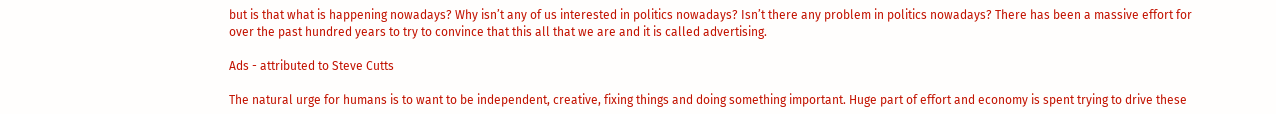but is that what is happening nowadays? Why isn’t any of us interested in politics nowadays? Isn’t there any problem in politics nowadays? There has been a massive effort for over the past hundred years to try to convince that this all that we are and it is called advertising.

Ads - attributed to Steve Cutts

The natural urge for humans is to want to be independent, creative, fixing things and doing something important. Huge part of effort and economy is spent trying to drive these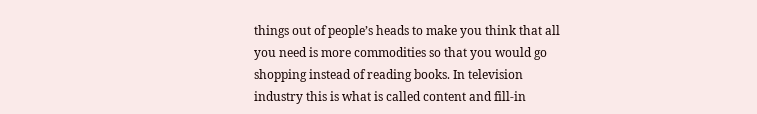things out of people’s heads to make you think that all you need is more commodities so that you would go shopping instead of reading books. In television industry this is what is called content and fill-in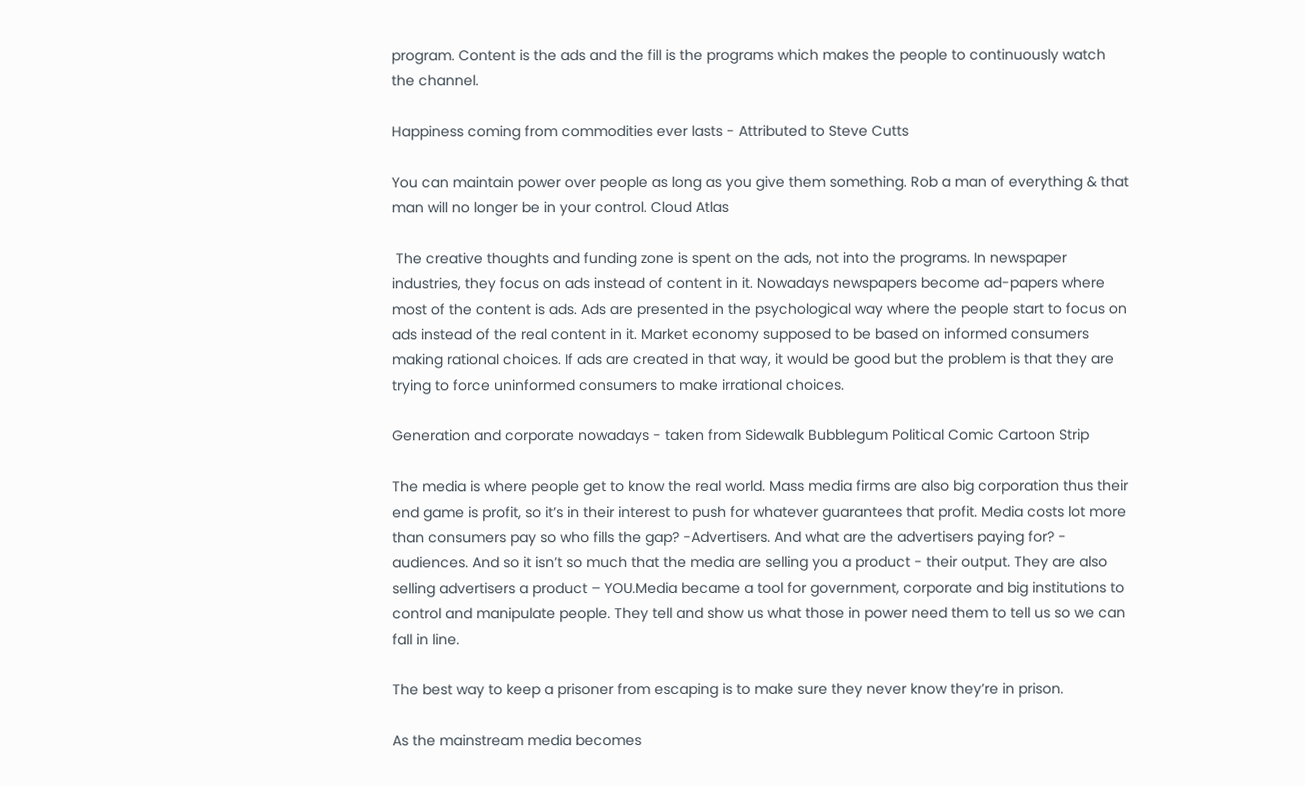program. Content is the ads and the fill is the programs which makes the people to continuously watch the channel.

Happiness coming from commodities ever lasts - Attributed to Steve Cutts

You can maintain power over people as long as you give them something. Rob a man of everything & that man will no longer be in your control. Cloud Atlas

 The creative thoughts and funding zone is spent on the ads, not into the programs. In newspaper industries, they focus on ads instead of content in it. Nowadays newspapers become ad-papers where most of the content is ads. Ads are presented in the psychological way where the people start to focus on ads instead of the real content in it. Market economy supposed to be based on informed consumers making rational choices. If ads are created in that way, it would be good but the problem is that they are trying to force uninformed consumers to make irrational choices.

Generation and corporate nowadays - taken from Sidewalk Bubblegum Political Comic Cartoon Strip

The media is where people get to know the real world. Mass media firms are also big corporation thus their end game is profit, so it’s in their interest to push for whatever guarantees that profit. Media costs lot more than consumers pay so who fills the gap? -Advertisers. And what are the advertisers paying for? - audiences. And so it isn’t so much that the media are selling you a product - their output. They are also selling advertisers a product – YOU.Media became a tool for government, corporate and big institutions to control and manipulate people. They tell and show us what those in power need them to tell us so we can fall in line.

The best way to keep a prisoner from escaping is to make sure they never know they’re in prison.

As the mainstream media becomes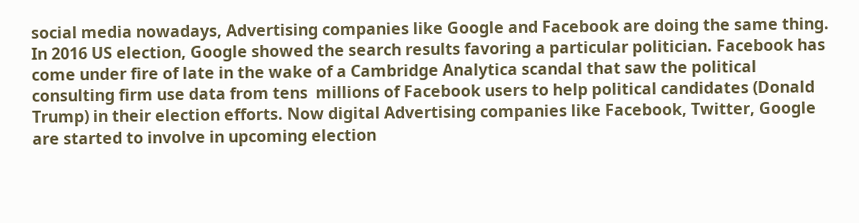social media nowadays, Advertising companies like Google and Facebook are doing the same thing. In 2016 US election, Google showed the search results favoring a particular politician. Facebook has come under fire of late in the wake of a Cambridge Analytica scandal that saw the political consulting firm use data from tens  millions of Facebook users to help political candidates (Donald Trump) in their election efforts. Now digital Advertising companies like Facebook, Twitter, Google are started to involve in upcoming election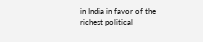in India in favor of the richest political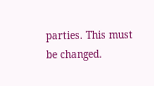parties. This must be changed.